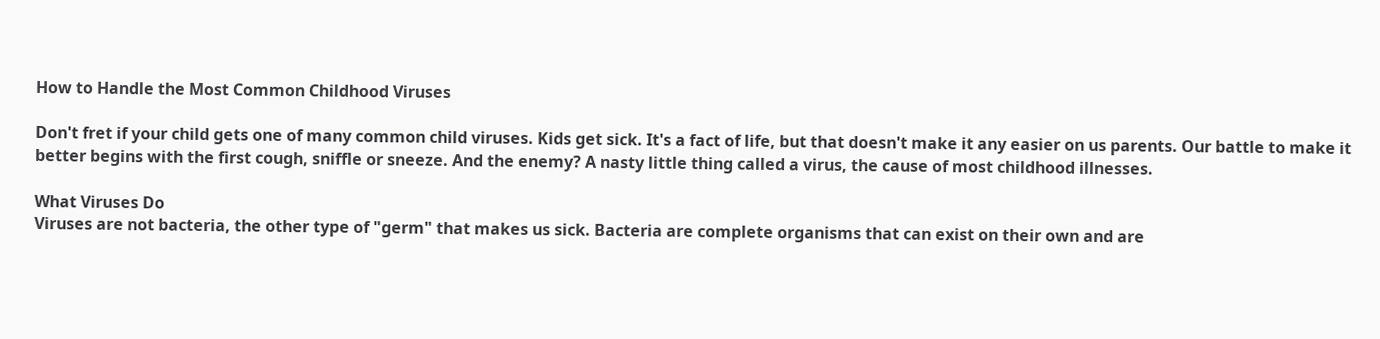How to Handle the Most Common Childhood Viruses

Don't fret if your child gets one of many common child viruses. Kids get sick. It's a fact of life, but that doesn't make it any easier on us parents. Our battle to make it better begins with the first cough, sniffle or sneeze. And the enemy? A nasty little thing called a virus, the cause of most childhood illnesses.

What Viruses Do
Viruses are not bacteria, the other type of "germ" that makes us sick. Bacteria are complete organisms that can exist on their own and are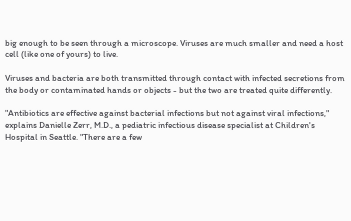big enough to be seen through a microscope. Viruses are much smaller and need a host cell (like one of yours) to live.

Viruses and bacteria are both transmitted through contact with infected secretions from the body or contaminated hands or objects - but the two are treated quite differently.

"Antibiotics are effective against bacterial infections but not against viral infections," explains Danielle Zerr, M.D., a pediatric infectious disease specialist at Children's Hospital in Seattle. "There are a few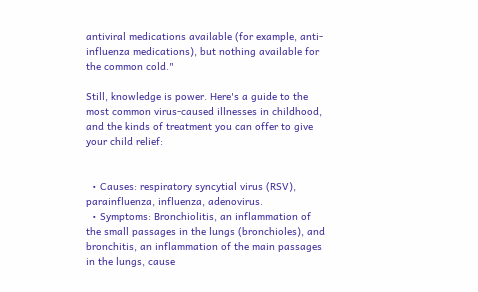antiviral medications available (for example, anti-influenza medications), but nothing available for the common cold."

Still, knowledge is power. Here's a guide to the most common virus-caused illnesses in childhood, and the kinds of treatment you can offer to give your child relief:


  • Causes: respiratory syncytial virus (RSV), parainfluenza, influenza, adenovirus.
  • Symptoms: Bronchiolitis, an inflammation of the small passages in the lungs (bronchioles), and bronchitis, an inflammation of the main passages in the lungs, cause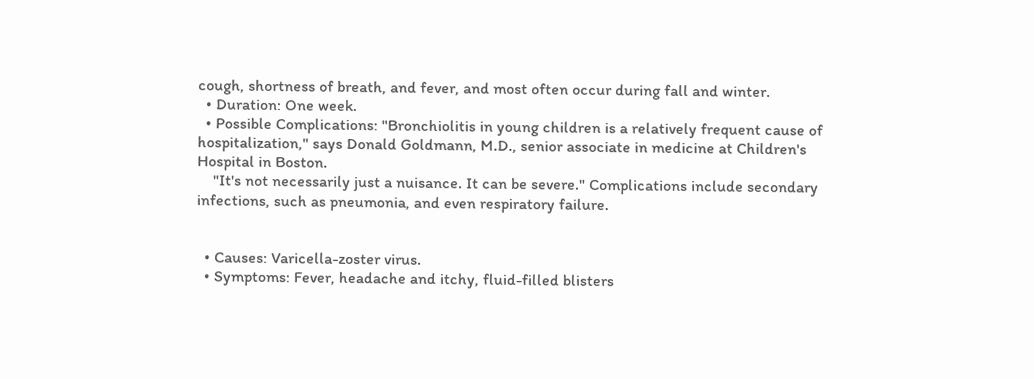cough, shortness of breath, and fever, and most often occur during fall and winter.
  • Duration: One week.
  • Possible Complications: "Bronchiolitis in young children is a relatively frequent cause of hospitalization," says Donald Goldmann, M.D., senior associate in medicine at Children's Hospital in Boston.
    "It's not necessarily just a nuisance. It can be severe." Complications include secondary infections, such as pneumonia, and even respiratory failure.


  • Causes: Varicella-zoster virus.
  • Symptoms: Fever, headache and itchy, fluid-filled blisters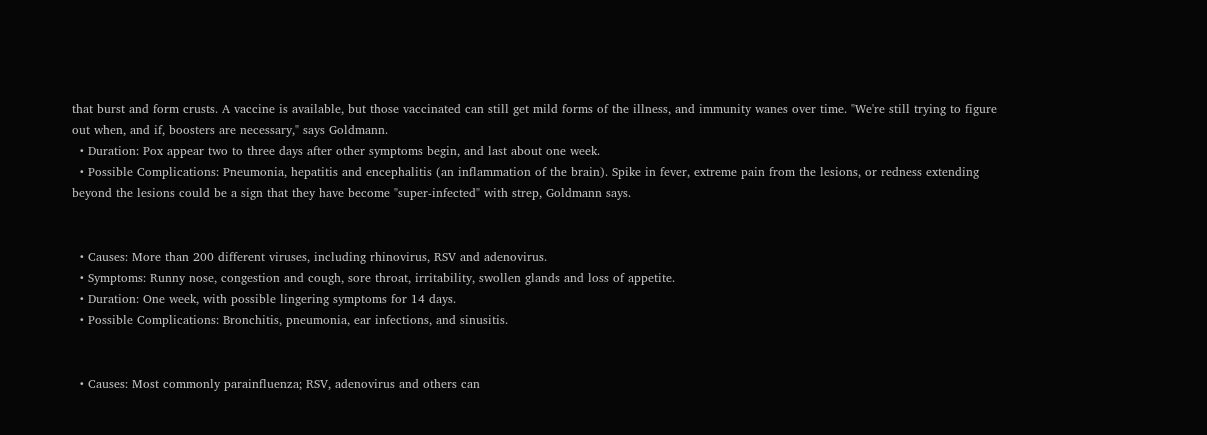that burst and form crusts. A vaccine is available, but those vaccinated can still get mild forms of the illness, and immunity wanes over time. "We're still trying to figure out when, and if, boosters are necessary," says Goldmann.
  • Duration: Pox appear two to three days after other symptoms begin, and last about one week.
  • Possible Complications: Pneumonia, hepatitis and encephalitis (an inflammation of the brain). Spike in fever, extreme pain from the lesions, or redness extending beyond the lesions could be a sign that they have become "super-infected" with strep, Goldmann says.


  • Causes: More than 200 different viruses, including rhinovirus, RSV and adenovirus.
  • Symptoms: Runny nose, congestion and cough, sore throat, irritability, swollen glands and loss of appetite.
  • Duration: One week, with possible lingering symptoms for 14 days.
  • Possible Complications: Bronchitis, pneumonia, ear infections, and sinusitis.


  • Causes: Most commonly parainfluenza; RSV, adenovirus and others can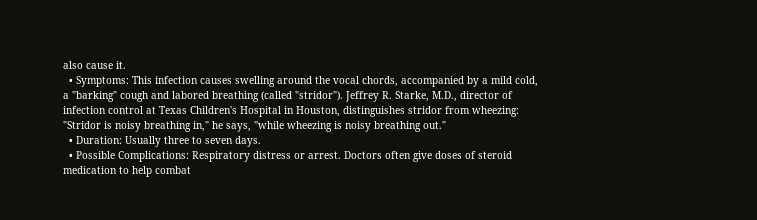also cause it.
  • Symptoms: This infection causes swelling around the vocal chords, accompanied by a mild cold, a "barking" cough and labored breathing (called "stridor"). Jeffrey R. Starke, M.D., director of infection control at Texas Children's Hospital in Houston, distinguishes stridor from wheezing: "Stridor is noisy breathing in," he says, "while wheezing is noisy breathing out."
  • Duration: Usually three to seven days.
  • Possible Complications: Respiratory distress or arrest. Doctors often give doses of steroid medication to help combat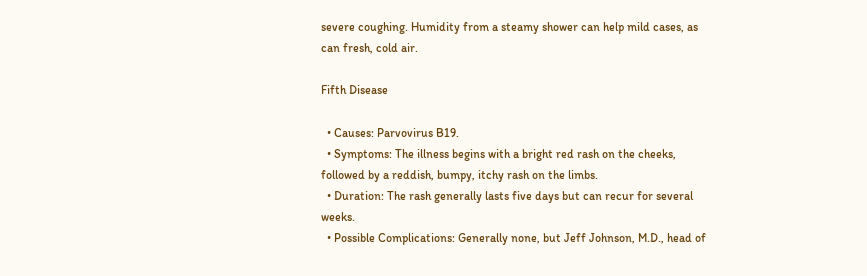severe coughing. Humidity from a steamy shower can help mild cases, as can fresh, cold air.

Fifth Disease

  • Causes: Parvovirus B19.
  • Symptoms: The illness begins with a bright red rash on the cheeks, followed by a reddish, bumpy, itchy rash on the limbs.
  • Duration: The rash generally lasts five days but can recur for several weeks.
  • Possible Complications: Generally none, but Jeff Johnson, M.D., head of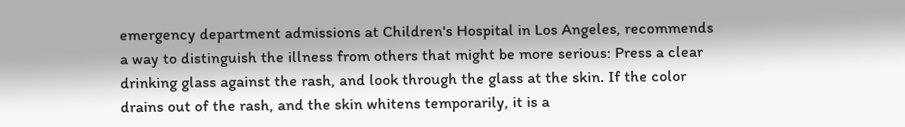emergency department admissions at Children's Hospital in Los Angeles, recommends a way to distinguish the illness from others that might be more serious: Press a clear drinking glass against the rash, and look through the glass at the skin. If the color drains out of the rash, and the skin whitens temporarily, it is a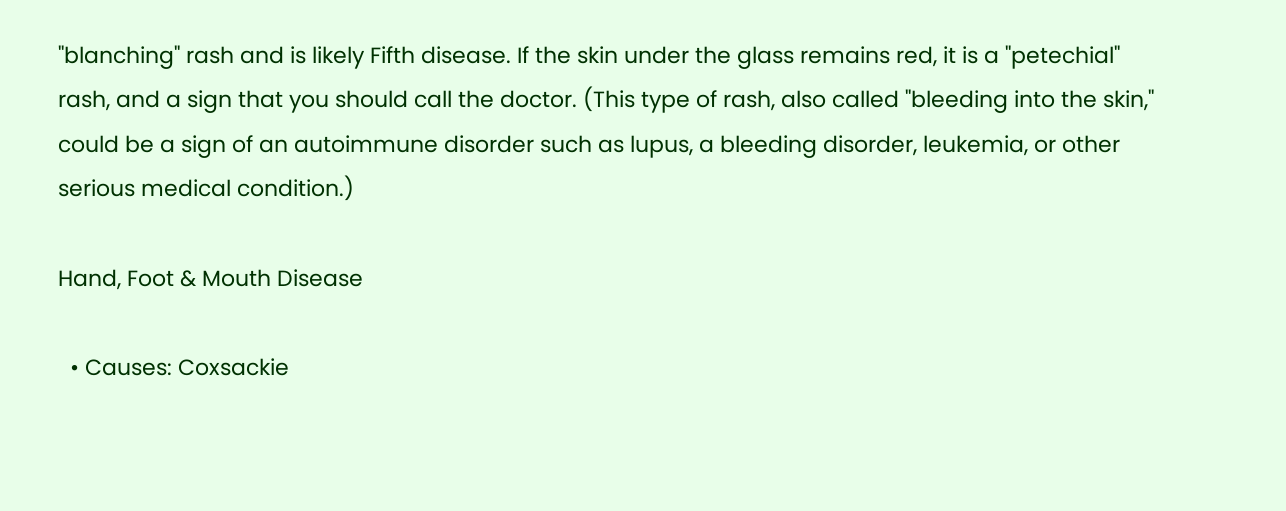"blanching" rash and is likely Fifth disease. If the skin under the glass remains red, it is a "petechial" rash, and a sign that you should call the doctor. (This type of rash, also called "bleeding into the skin," could be a sign of an autoimmune disorder such as lupus, a bleeding disorder, leukemia, or other serious medical condition.)

Hand, Foot & Mouth Disease

  • Causes: Coxsackie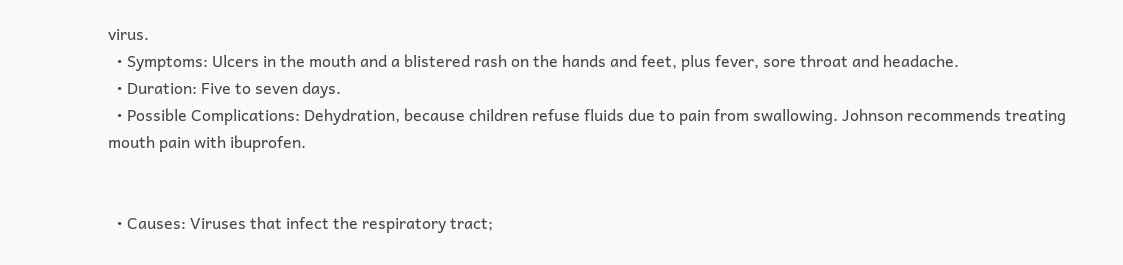virus.
  • Symptoms: Ulcers in the mouth and a blistered rash on the hands and feet, plus fever, sore throat and headache.
  • Duration: Five to seven days.
  • Possible Complications: Dehydration, because children refuse fluids due to pain from swallowing. Johnson recommends treating mouth pain with ibuprofen.


  • Causes: Viruses that infect the respiratory tract;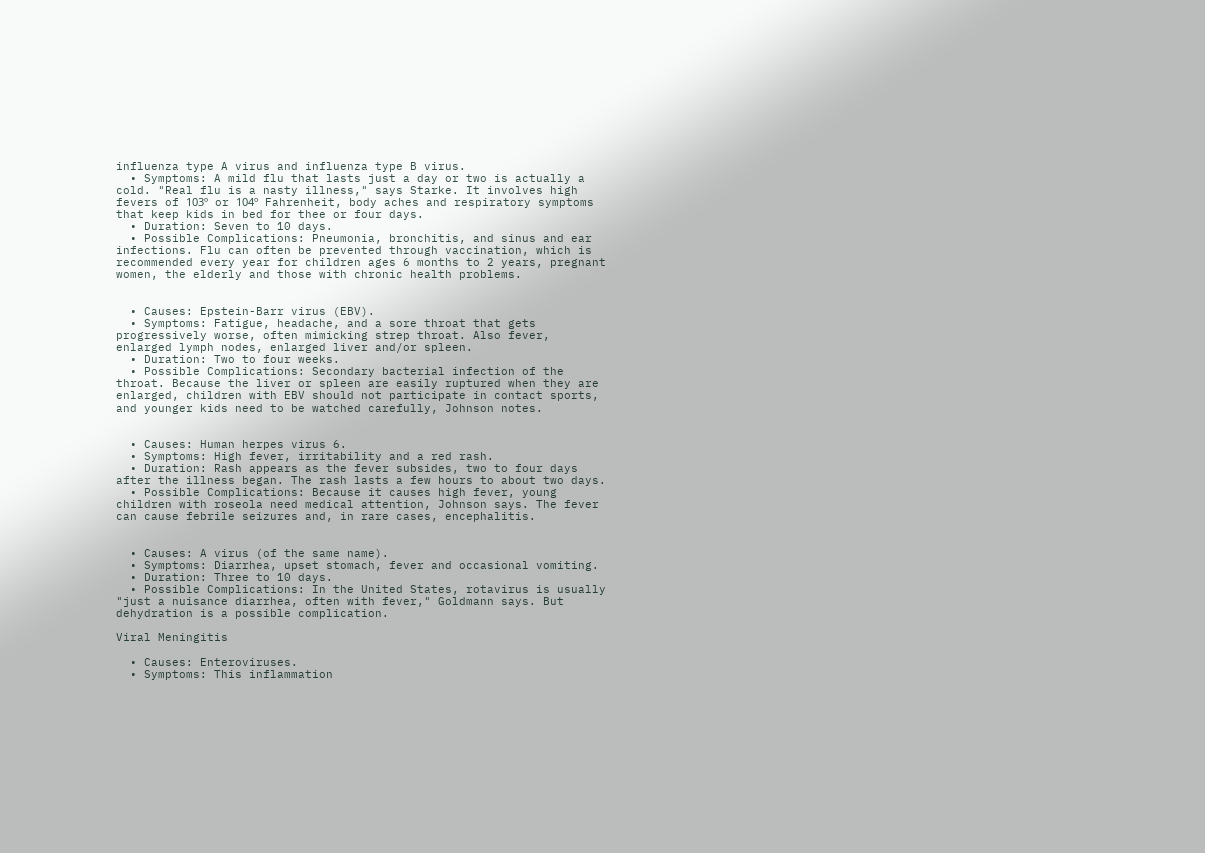influenza type A virus and influenza type B virus.
  • Symptoms: A mild flu that lasts just a day or two is actually a cold. "Real flu is a nasty illness," says Starke. It involves high fevers of 103º or 104º Fahrenheit, body aches and respiratory symptoms that keep kids in bed for thee or four days.
  • Duration: Seven to 10 days.
  • Possible Complications: Pneumonia, bronchitis, and sinus and ear infections. Flu can often be prevented through vaccination, which is recommended every year for children ages 6 months to 2 years, pregnant women, the elderly and those with chronic health problems.


  • Causes: Epstein-Barr virus (EBV).
  • Symptoms: Fatigue, headache, and a sore throat that gets progressively worse, often mimicking strep throat. Also fever, enlarged lymph nodes, enlarged liver and/or spleen.
  • Duration: Two to four weeks.
  • Possible Complications: Secondary bacterial infection of the throat. Because the liver or spleen are easily ruptured when they are enlarged, children with EBV should not participate in contact sports, and younger kids need to be watched carefully, Johnson notes.


  • Causes: Human herpes virus 6.
  • Symptoms: High fever, irritability and a red rash.
  • Duration: Rash appears as the fever subsides, two to four days after the illness began. The rash lasts a few hours to about two days.
  • Possible Complications: Because it causes high fever, young children with roseola need medical attention, Johnson says. The fever can cause febrile seizures and, in rare cases, encephalitis.


  • Causes: A virus (of the same name).
  • Symptoms: Diarrhea, upset stomach, fever and occasional vomiting.
  • Duration: Three to 10 days.
  • Possible Complications: In the United States, rotavirus is usually "just a nuisance diarrhea, often with fever," Goldmann says. But dehydration is a possible complication.

Viral Meningitis

  • Causes: Enteroviruses.
  • Symptoms: This inflammation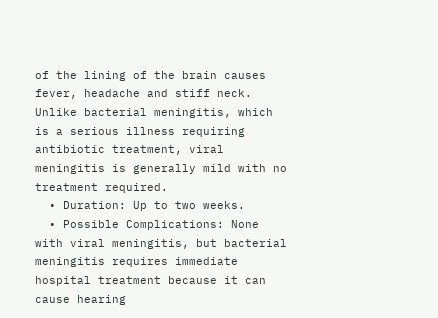of the lining of the brain causes fever, headache and stiff neck. Unlike bacterial meningitis, which is a serious illness requiring antibiotic treatment, viral meningitis is generally mild with no treatment required.
  • Duration: Up to two weeks.
  • Possible Complications: None with viral meningitis, but bacterial meningitis requires immediate hospital treatment because it can cause hearing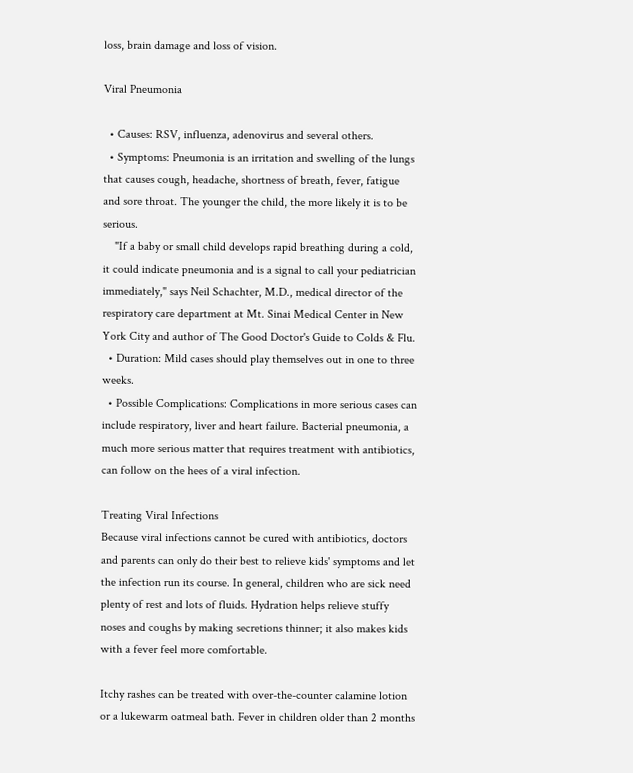loss, brain damage and loss of vision.

Viral Pneumonia

  • Causes: RSV, influenza, adenovirus and several others.
  • Symptoms: Pneumonia is an irritation and swelling of the lungs that causes cough, headache, shortness of breath, fever, fatigue and sore throat. The younger the child, the more likely it is to be serious.
    "If a baby or small child develops rapid breathing during a cold, it could indicate pneumonia and is a signal to call your pediatrician immediately," says Neil Schachter, M.D., medical director of the respiratory care department at Mt. Sinai Medical Center in New York City and author of The Good Doctor's Guide to Colds & Flu.
  • Duration: Mild cases should play themselves out in one to three weeks.
  • Possible Complications: Complications in more serious cases can include respiratory, liver and heart failure. Bacterial pneumonia, a much more serious matter that requires treatment with antibiotics, can follow on the hees of a viral infection.

Treating Viral Infections
Because viral infections cannot be cured with antibiotics, doctors and parents can only do their best to relieve kids' symptoms and let the infection run its course. In general, children who are sick need plenty of rest and lots of fluids. Hydration helps relieve stuffy noses and coughs by making secretions thinner; it also makes kids with a fever feel more comfortable.

Itchy rashes can be treated with over-the-counter calamine lotion or a lukewarm oatmeal bath. Fever in children older than 2 months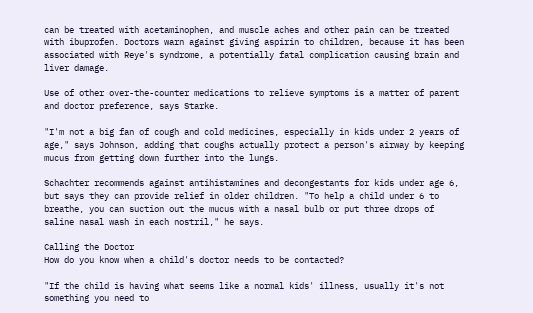can be treated with acetaminophen, and muscle aches and other pain can be treated with ibuprofen. Doctors warn against giving aspirin to children, because it has been associated with Reye's syndrome, a potentially fatal complication causing brain and liver damage.

Use of other over-the-counter medications to relieve symptoms is a matter of parent and doctor preference, says Starke.

"I'm not a big fan of cough and cold medicines, especially in kids under 2 years of age," says Johnson, adding that coughs actually protect a person's airway by keeping mucus from getting down further into the lungs.

Schachter recommends against antihistamines and decongestants for kids under age 6, but says they can provide relief in older children. "To help a child under 6 to breathe, you can suction out the mucus with a nasal bulb or put three drops of saline nasal wash in each nostril," he says.

Calling the Doctor
How do you know when a child's doctor needs to be contacted?

"If the child is having what seems like a normal kids' illness, usually it's not something you need to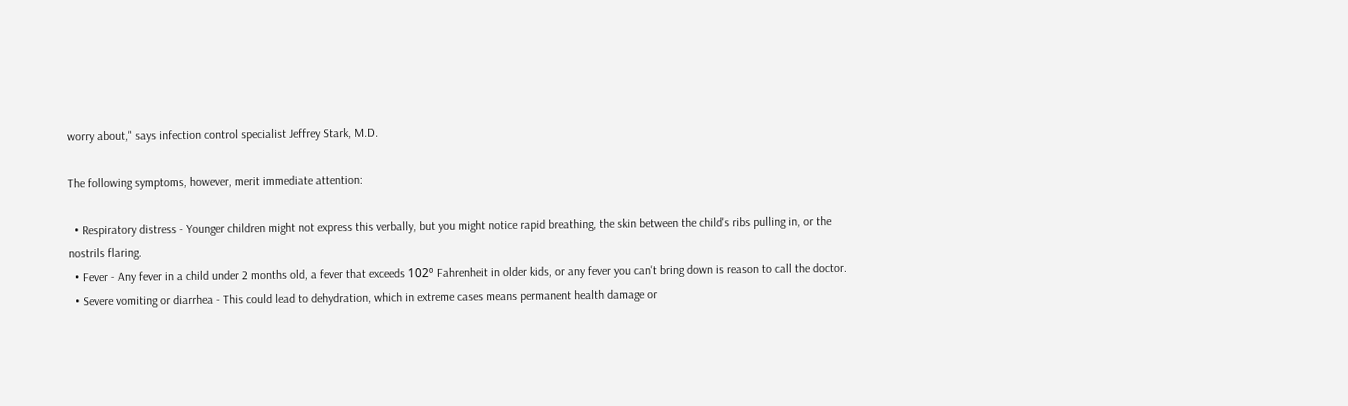worry about," says infection control specialist Jeffrey Stark, M.D.

The following symptoms, however, merit immediate attention:

  • Respiratory distress - Younger children might not express this verbally, but you might notice rapid breathing, the skin between the child's ribs pulling in, or the nostrils flaring.
  • Fever - Any fever in a child under 2 months old, a fever that exceeds 102º Fahrenheit in older kids, or any fever you can't bring down is reason to call the doctor.
  • Severe vomiting or diarrhea - This could lead to dehydration, which in extreme cases means permanent health damage or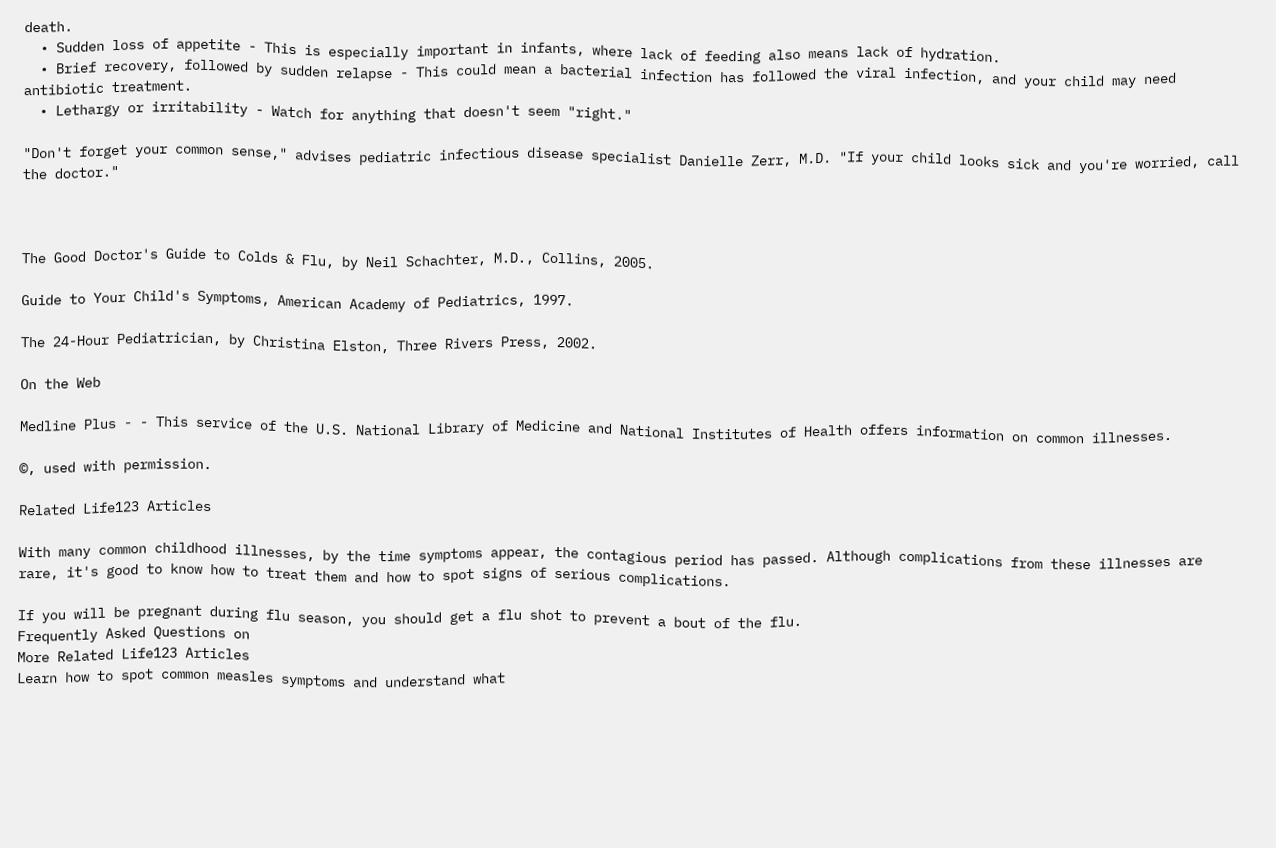death.
  • Sudden loss of appetite - This is especially important in infants, where lack of feeding also means lack of hydration.
  • Brief recovery, followed by sudden relapse - This could mean a bacterial infection has followed the viral infection, and your child may need antibiotic treatment.
  • Lethargy or irritability - Watch for anything that doesn't seem "right."

"Don't forget your common sense," advises pediatric infectious disease specialist Danielle Zerr, M.D. "If your child looks sick and you're worried, call the doctor."



The Good Doctor's Guide to Colds & Flu, by Neil Schachter, M.D., Collins, 2005.

Guide to Your Child's Symptoms, American Academy of Pediatrics, 1997.

The 24-Hour Pediatrician, by Christina Elston, Three Rivers Press, 2002.

On the Web

Medline Plus - - This service of the U.S. National Library of Medicine and National Institutes of Health offers information on common illnesses.

©, used with permission.

Related Life123 Articles

With many common childhood illnesses, by the time symptoms appear, the contagious period has passed. Although complications from these illnesses are rare, it's good to know how to treat them and how to spot signs of serious complications.

If you will be pregnant during flu season, you should get a flu shot to prevent a bout of the flu.
Frequently Asked Questions on
More Related Life123 Articles
Learn how to spot common measles symptoms and understand what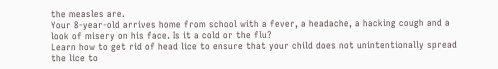the measles are.
Your 8-year-old arrives home from school with a fever, a headache, a hacking cough and a look of misery on his face. Is it a cold or the flu?
Learn how to get rid of head lice to ensure that your child does not unintentionally spread the lice to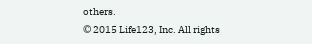others.
© 2015 Life123, Inc. All rights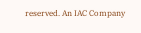reserved. An IAC Company